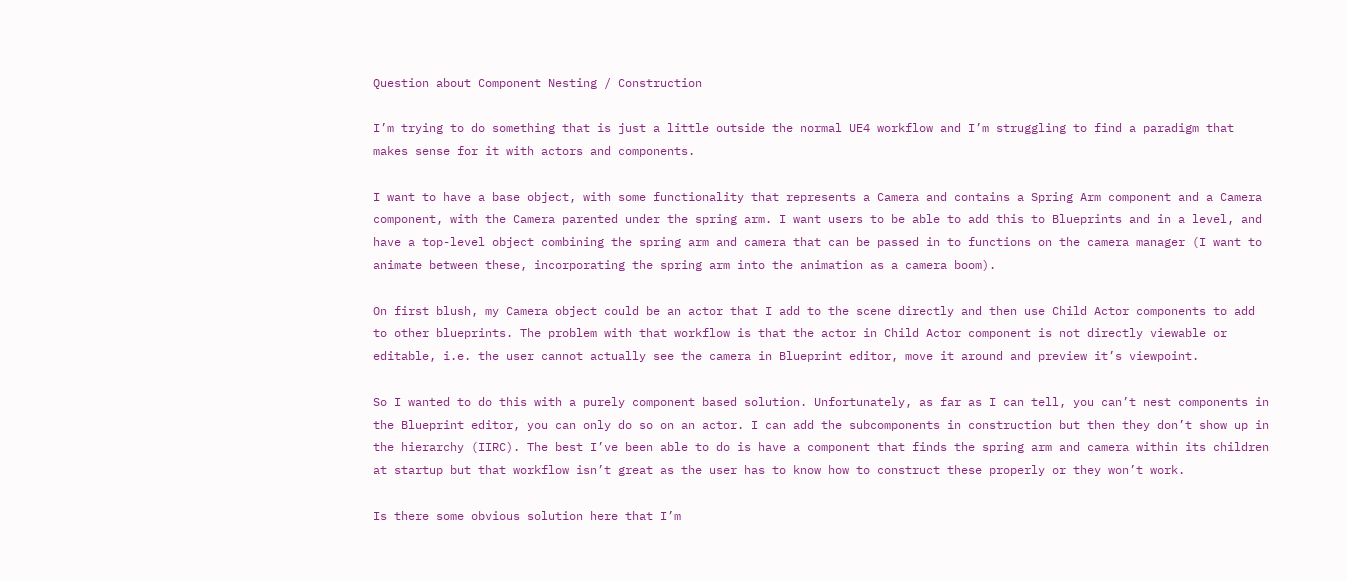Question about Component Nesting / Construction

I’m trying to do something that is just a little outside the normal UE4 workflow and I’m struggling to find a paradigm that makes sense for it with actors and components.

I want to have a base object, with some functionality that represents a Camera and contains a Spring Arm component and a Camera component, with the Camera parented under the spring arm. I want users to be able to add this to Blueprints and in a level, and have a top-level object combining the spring arm and camera that can be passed in to functions on the camera manager (I want to animate between these, incorporating the spring arm into the animation as a camera boom).

On first blush, my Camera object could be an actor that I add to the scene directly and then use Child Actor components to add to other blueprints. The problem with that workflow is that the actor in Child Actor component is not directly viewable or editable, i.e. the user cannot actually see the camera in Blueprint editor, move it around and preview it’s viewpoint.

So I wanted to do this with a purely component based solution. Unfortunately, as far as I can tell, you can’t nest components in the Blueprint editor, you can only do so on an actor. I can add the subcomponents in construction but then they don’t show up in the hierarchy (IIRC). The best I’ve been able to do is have a component that finds the spring arm and camera within its children at startup but that workflow isn’t great as the user has to know how to construct these properly or they won’t work.

Is there some obvious solution here that I’m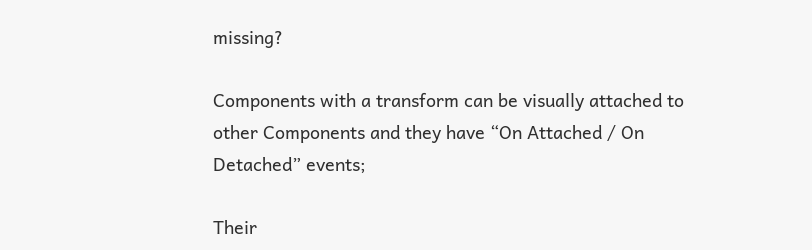missing?

Components with a transform can be visually attached to other Components and they have “On Attached / On Detached” events;

Their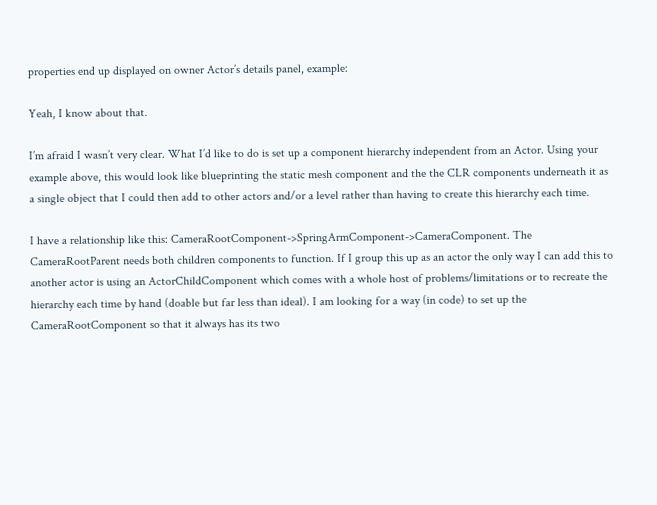properties end up displayed on owner Actor’s details panel, example:

Yeah, I know about that.

I’m afraid I wasn’t very clear. What I’d like to do is set up a component hierarchy independent from an Actor. Using your example above, this would look like blueprinting the static mesh component and the the CLR components underneath it as a single object that I could then add to other actors and/or a level rather than having to create this hierarchy each time.

I have a relationship like this: CameraRootComponent->SpringArmComponent->CameraComponent. The CameraRootParent needs both children components to function. If I group this up as an actor the only way I can add this to another actor is using an ActorChildComponent which comes with a whole host of problems/limitations or to recreate the hierarchy each time by hand (doable but far less than ideal). I am looking for a way (in code) to set up the CameraRootComponent so that it always has its two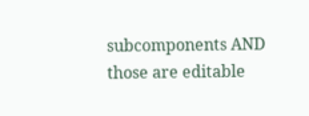subcomponents AND those are editable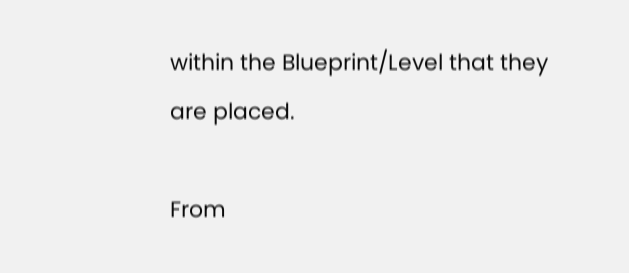within the Blueprint/Level that they are placed.

From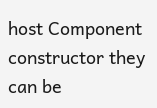host Component constructor they can be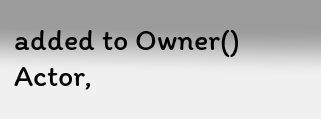added to Owner() Actor,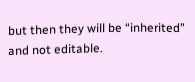but then they will be “inherited” and not editable.